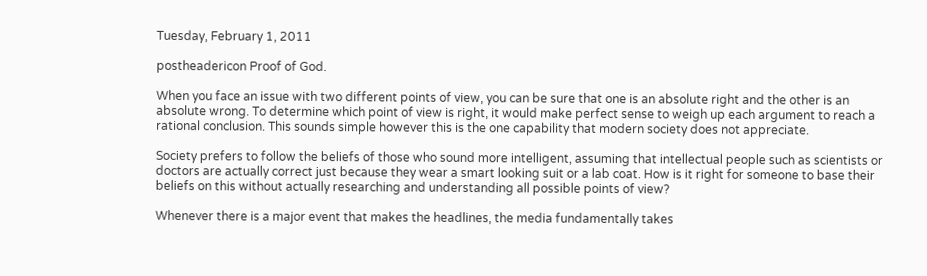Tuesday, February 1, 2011

postheadericon Proof of God.

When you face an issue with two different points of view, you can be sure that one is an absolute right and the other is an absolute wrong. To determine which point of view is right, it would make perfect sense to weigh up each argument to reach a rational conclusion. This sounds simple however this is the one capability that modern society does not appreciate.

Society prefers to follow the beliefs of those who sound more intelligent, assuming that intellectual people such as scientists or doctors are actually correct just because they wear a smart looking suit or a lab coat. How is it right for someone to base their beliefs on this without actually researching and understanding all possible points of view?

Whenever there is a major event that makes the headlines, the media fundamentally takes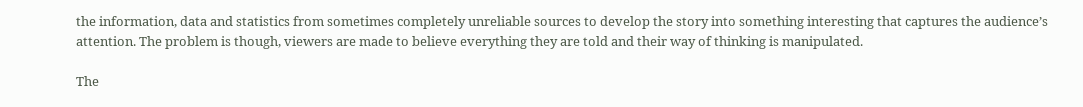the information, data and statistics from sometimes completely unreliable sources to develop the story into something interesting that captures the audience’s attention. The problem is though, viewers are made to believe everything they are told and their way of thinking is manipulated.

The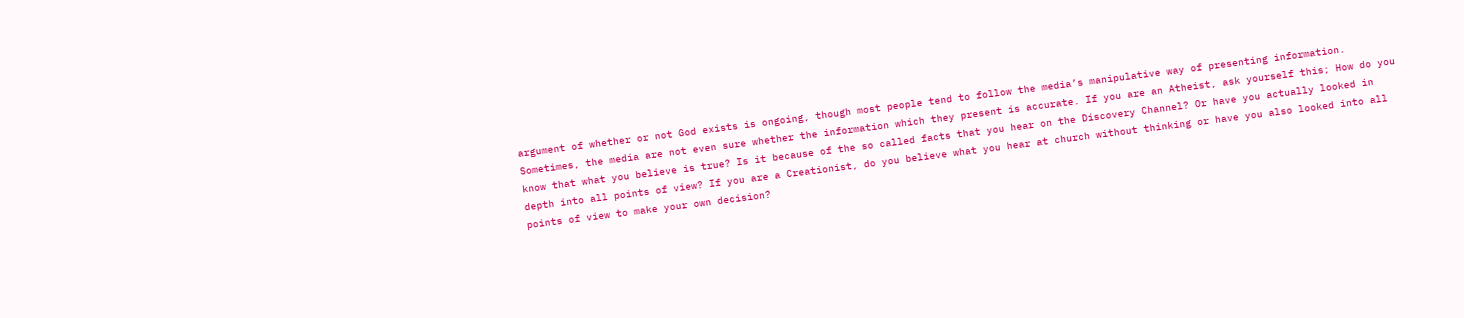argument of whether or not God exists is ongoing, though most people tend to follow the media’s manipulative way of presenting information. Sometimes, the media are not even sure whether the information which they present is accurate. If you are an Atheist, ask yourself this; How do you know that what you believe is true? Is it because of the so called facts that you hear on the Discovery Channel? Or have you actually looked in depth into all points of view? If you are a Creationist, do you believe what you hear at church without thinking or have you also looked into all points of view to make your own decision?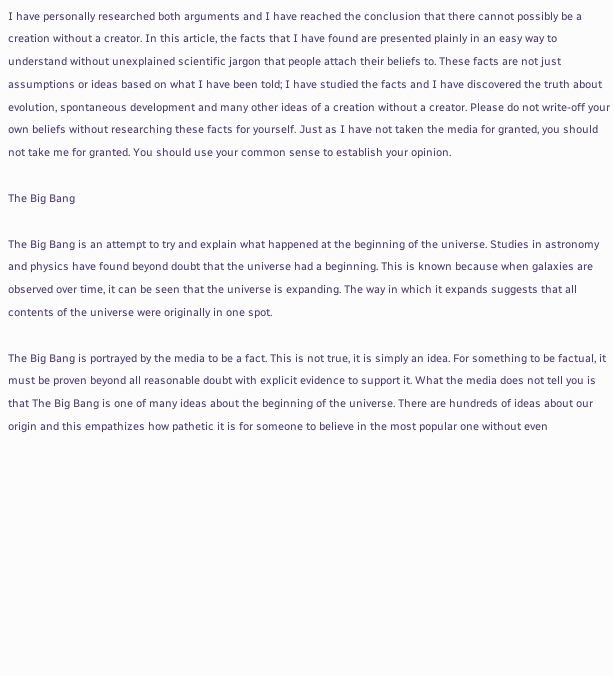I have personally researched both arguments and I have reached the conclusion that there cannot possibly be a creation without a creator. In this article, the facts that I have found are presented plainly in an easy way to understand without unexplained scientific jargon that people attach their beliefs to. These facts are not just assumptions or ideas based on what I have been told; I have studied the facts and I have discovered the truth about evolution, spontaneous development and many other ideas of a creation without a creator. Please do not write-off your own beliefs without researching these facts for yourself. Just as I have not taken the media for granted, you should not take me for granted. You should use your common sense to establish your opinion.

The Big Bang

The Big Bang is an attempt to try and explain what happened at the beginning of the universe. Studies in astronomy and physics have found beyond doubt that the universe had a beginning. This is known because when galaxies are observed over time, it can be seen that the universe is expanding. The way in which it expands suggests that all contents of the universe were originally in one spot.

The Big Bang is portrayed by the media to be a fact. This is not true, it is simply an idea. For something to be factual, it must be proven beyond all reasonable doubt with explicit evidence to support it. What the media does not tell you is that The Big Bang is one of many ideas about the beginning of the universe. There are hundreds of ideas about our origin and this empathizes how pathetic it is for someone to believe in the most popular one without even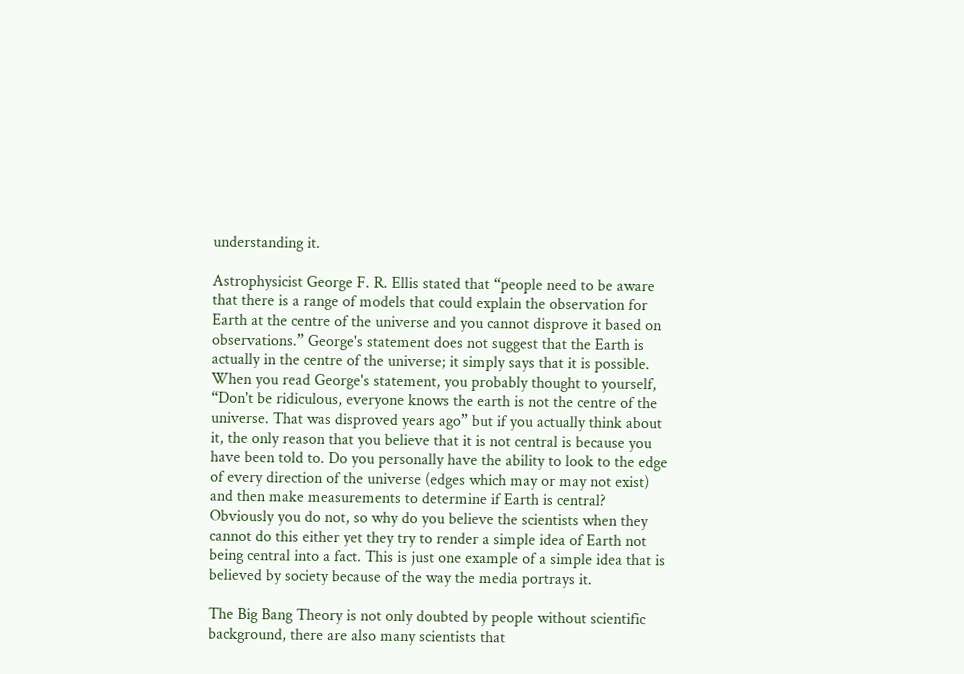understanding it.

Astrophysicist George F. R. Ellis stated that “people need to be aware that there is a range of models that could explain the observation for Earth at the centre of the universe and you cannot disprove it based on observations.” George's statement does not suggest that the Earth is actually in the centre of the universe; it simply says that it is possible. When you read George's statement, you probably thought to yourself, “Don't be ridiculous, everyone knows the earth is not the centre of the universe. That was disproved years ago” but if you actually think about it, the only reason that you believe that it is not central is because you have been told to. Do you personally have the ability to look to the edge of every direction of the universe (edges which may or may not exist) and then make measurements to determine if Earth is central? Obviously you do not, so why do you believe the scientists when they cannot do this either yet they try to render a simple idea of Earth not being central into a fact. This is just one example of a simple idea that is believed by society because of the way the media portrays it.

The Big Bang Theory is not only doubted by people without scientific background, there are also many scientists that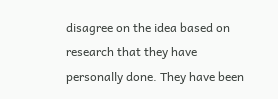disagree on the idea based on research that they have personally done. They have been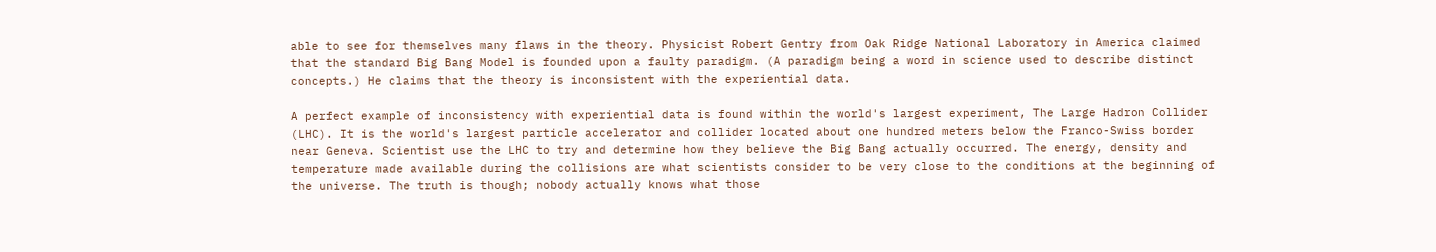able to see for themselves many flaws in the theory. Physicist Robert Gentry from Oak Ridge National Laboratory in America claimed that the standard Big Bang Model is founded upon a faulty paradigm. (A paradigm being a word in science used to describe distinct concepts.) He claims that the theory is inconsistent with the experiential data.

A perfect example of inconsistency with experiential data is found within the world's largest experiment, The Large Hadron Collider (LHC). It is the world's largest particle accelerator and collider located about one hundred meters below the Franco-Swiss border near Geneva. Scientist use the LHC to try and determine how they believe the Big Bang actually occurred. The energy, density and temperature made available during the collisions are what scientists consider to be very close to the conditions at the beginning of the universe. The truth is though; nobody actually knows what those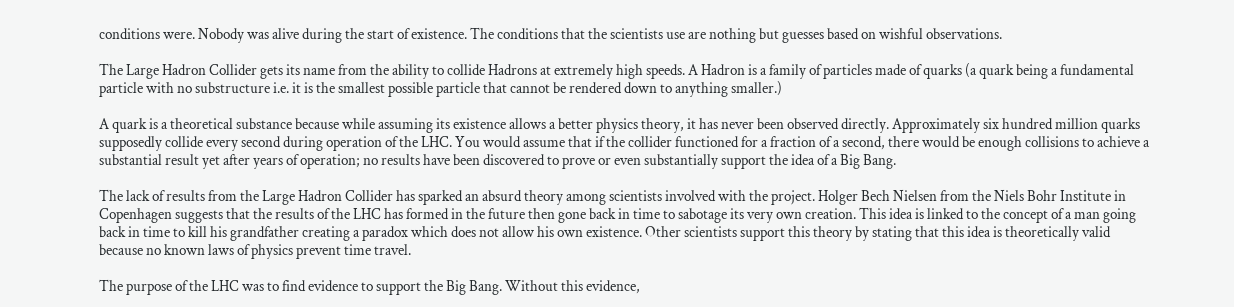conditions were. Nobody was alive during the start of existence. The conditions that the scientists use are nothing but guesses based on wishful observations.

The Large Hadron Collider gets its name from the ability to collide Hadrons at extremely high speeds. A Hadron is a family of particles made of quarks (a quark being a fundamental particle with no substructure i.e. it is the smallest possible particle that cannot be rendered down to anything smaller.)

A quark is a theoretical substance because while assuming its existence allows a better physics theory, it has never been observed directly. Approximately six hundred million quarks supposedly collide every second during operation of the LHC. You would assume that if the collider functioned for a fraction of a second, there would be enough collisions to achieve a substantial result yet after years of operation; no results have been discovered to prove or even substantially support the idea of a Big Bang.

The lack of results from the Large Hadron Collider has sparked an absurd theory among scientists involved with the project. Holger Bech Nielsen from the Niels Bohr Institute in Copenhagen suggests that the results of the LHC has formed in the future then gone back in time to sabotage its very own creation. This idea is linked to the concept of a man going back in time to kill his grandfather creating a paradox which does not allow his own existence. Other scientists support this theory by stating that this idea is theoretically valid because no known laws of physics prevent time travel.

The purpose of the LHC was to find evidence to support the Big Bang. Without this evidence,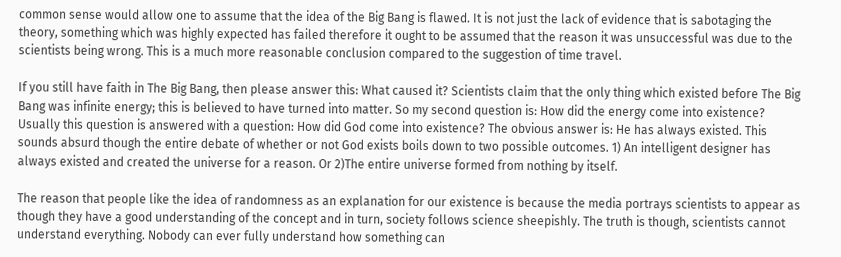common sense would allow one to assume that the idea of the Big Bang is flawed. It is not just the lack of evidence that is sabotaging the theory, something which was highly expected has failed therefore it ought to be assumed that the reason it was unsuccessful was due to the scientists being wrong. This is a much more reasonable conclusion compared to the suggestion of time travel.

If you still have faith in The Big Bang, then please answer this: What caused it? Scientists claim that the only thing which existed before The Big Bang was infinite energy; this is believed to have turned into matter. So my second question is: How did the energy come into existence? Usually this question is answered with a question: How did God come into existence? The obvious answer is: He has always existed. This sounds absurd though the entire debate of whether or not God exists boils down to two possible outcomes. 1) An intelligent designer has always existed and created the universe for a reason. Or 2)The entire universe formed from nothing by itself.

The reason that people like the idea of randomness as an explanation for our existence is because the media portrays scientists to appear as though they have a good understanding of the concept and in turn, society follows science sheepishly. The truth is though, scientists cannot understand everything. Nobody can ever fully understand how something can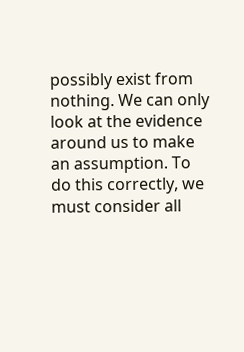possibly exist from nothing. We can only look at the evidence around us to make an assumption. To do this correctly, we must consider all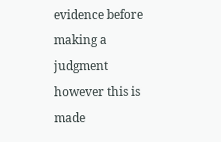evidence before making a judgment however this is made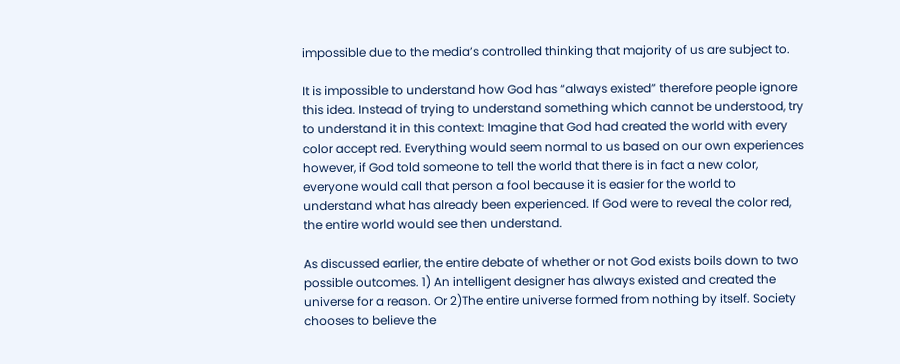impossible due to the media’s controlled thinking that majority of us are subject to.

It is impossible to understand how God has “always existed” therefore people ignore this idea. Instead of trying to understand something which cannot be understood, try to understand it in this context: Imagine that God had created the world with every color accept red. Everything would seem normal to us based on our own experiences however, if God told someone to tell the world that there is in fact a new color, everyone would call that person a fool because it is easier for the world to understand what has already been experienced. If God were to reveal the color red, the entire world would see then understand.

As discussed earlier, the entire debate of whether or not God exists boils down to two possible outcomes. 1) An intelligent designer has always existed and created the universe for a reason. Or 2)The entire universe formed from nothing by itself. Society chooses to believe the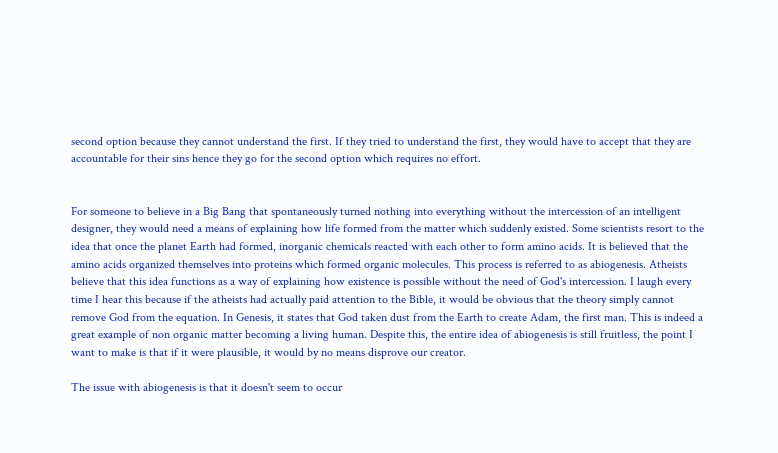second option because they cannot understand the first. If they tried to understand the first, they would have to accept that they are accountable for their sins hence they go for the second option which requires no effort.


For someone to believe in a Big Bang that spontaneously turned nothing into everything without the intercession of an intelligent designer, they would need a means of explaining how life formed from the matter which suddenly existed. Some scientists resort to the idea that once the planet Earth had formed, inorganic chemicals reacted with each other to form amino acids. It is believed that the amino acids organized themselves into proteins which formed organic molecules. This process is referred to as abiogenesis. Atheists believe that this idea functions as a way of explaining how existence is possible without the need of God's intercession. I laugh every time I hear this because if the atheists had actually paid attention to the Bible, it would be obvious that the theory simply cannot remove God from the equation. In Genesis, it states that God taken dust from the Earth to create Adam, the first man. This is indeed a great example of non organic matter becoming a living human. Despite this, the entire idea of abiogenesis is still fruitless, the point I want to make is that if it were plausible, it would by no means disprove our creator.

The issue with abiogenesis is that it doesn't seem to occur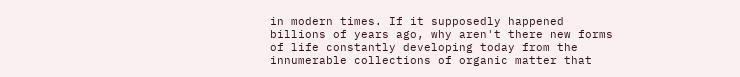in modern times. If it supposedly happened billions of years ago, why aren't there new forms of life constantly developing today from the innumerable collections of organic matter that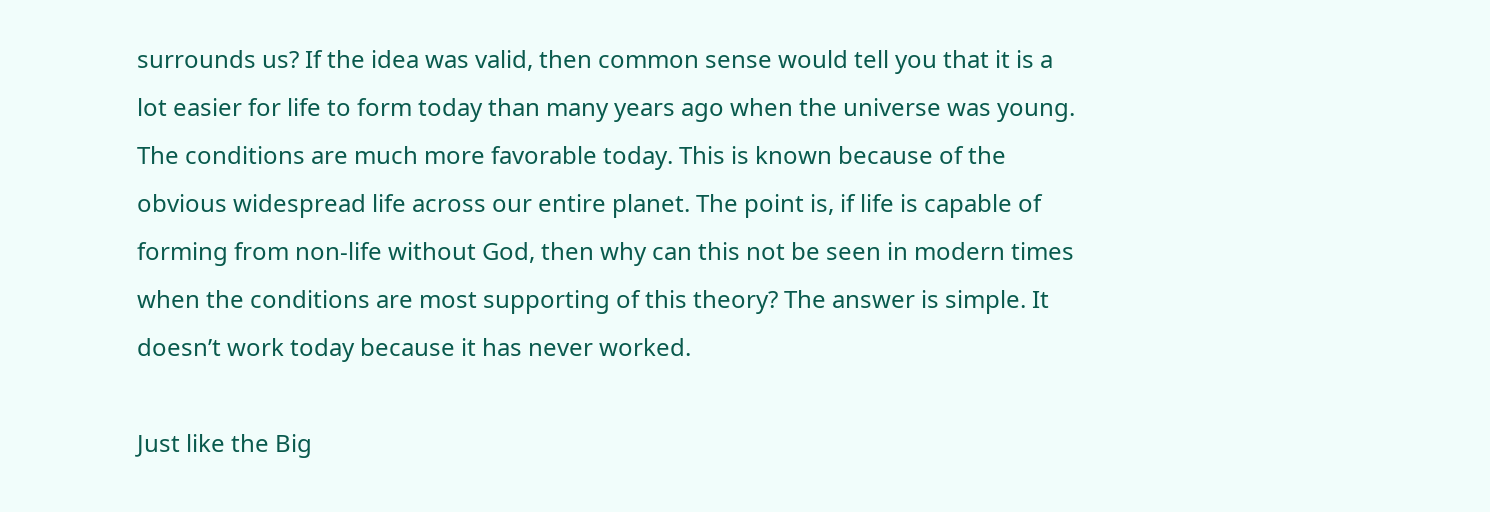surrounds us? If the idea was valid, then common sense would tell you that it is a lot easier for life to form today than many years ago when the universe was young. The conditions are much more favorable today. This is known because of the obvious widespread life across our entire planet. The point is, if life is capable of forming from non-life without God, then why can this not be seen in modern times when the conditions are most supporting of this theory? The answer is simple. It doesn’t work today because it has never worked.

Just like the Big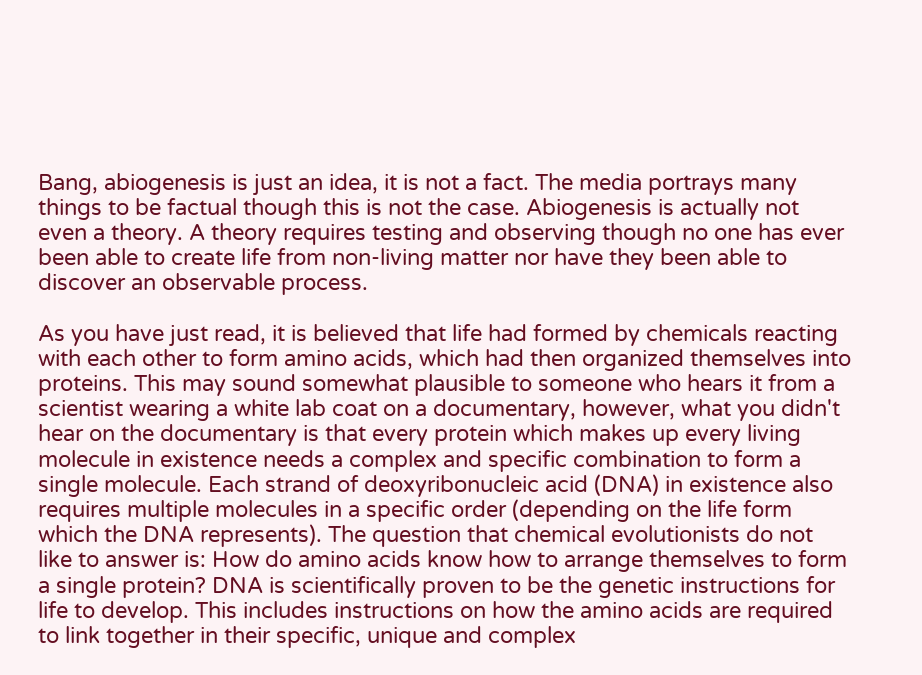Bang, abiogenesis is just an idea, it is not a fact. The media portrays many things to be factual though this is not the case. Abiogenesis is actually not even a theory. A theory requires testing and observing though no one has ever been able to create life from non-living matter nor have they been able to discover an observable process.

As you have just read, it is believed that life had formed by chemicals reacting with each other to form amino acids, which had then organized themselves into proteins. This may sound somewhat plausible to someone who hears it from a scientist wearing a white lab coat on a documentary, however, what you didn't hear on the documentary is that every protein which makes up every living molecule in existence needs a complex and specific combination to form a single molecule. Each strand of deoxyribonucleic acid (DNA) in existence also requires multiple molecules in a specific order (depending on the life form which the DNA represents). The question that chemical evolutionists do not like to answer is: How do amino acids know how to arrange themselves to form a single protein? DNA is scientifically proven to be the genetic instructions for life to develop. This includes instructions on how the amino acids are required to link together in their specific, unique and complex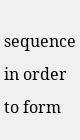sequence in order to form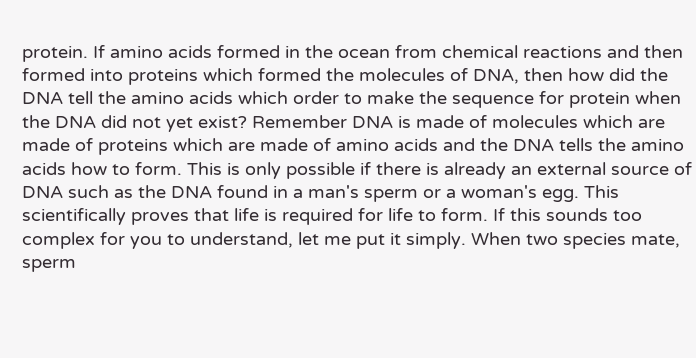protein. If amino acids formed in the ocean from chemical reactions and then formed into proteins which formed the molecules of DNA, then how did the DNA tell the amino acids which order to make the sequence for protein when the DNA did not yet exist? Remember DNA is made of molecules which are made of proteins which are made of amino acids and the DNA tells the amino acids how to form. This is only possible if there is already an external source of DNA such as the DNA found in a man's sperm or a woman's egg. This scientifically proves that life is required for life to form. If this sounds too complex for you to understand, let me put it simply. When two species mate, sperm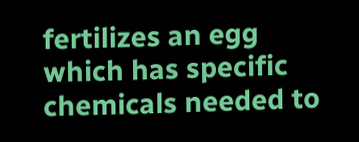fertilizes an egg which has specific chemicals needed to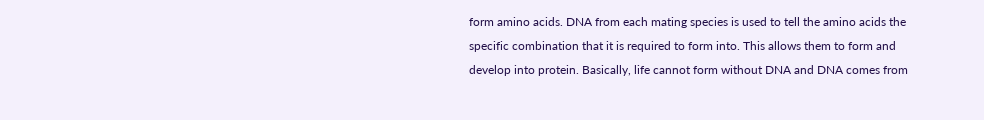form amino acids. DNA from each mating species is used to tell the amino acids the specific combination that it is required to form into. This allows them to form and develop into protein. Basically, life cannot form without DNA and DNA comes from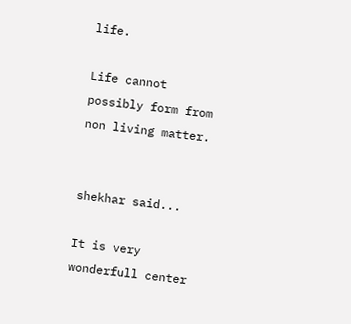life.

Life cannot possibly form from non living matter.


shekhar said...

It is very wonderfull center